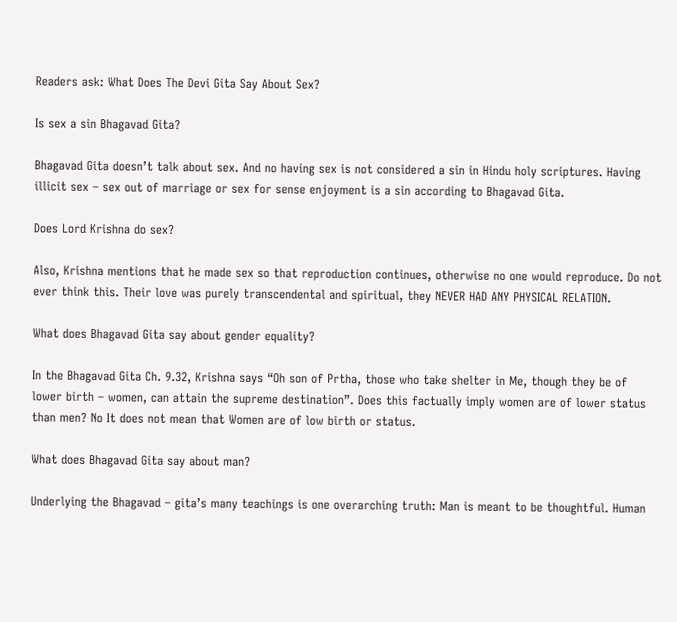Readers ask: What Does The Devi Gita Say About Sex?

Is sex a sin Bhagavad Gita?

Bhagavad Gita doesn’t talk about sex. And no having sex is not considered a sin in Hindu holy scriptures. Having illicit sex – sex out of marriage or sex for sense enjoyment is a sin according to Bhagavad Gita.

Does Lord Krishna do sex?

Also, Krishna mentions that he made sex so that reproduction continues, otherwise no one would reproduce. Do not ever think this. Their love was purely transcendental and spiritual, they NEVER HAD ANY PHYSICAL RELATION.

What does Bhagavad Gita say about gender equality?

In the Bhagavad Gita Ch. 9.32, Krishna says “Oh son of Prtha, those who take shelter in Me, though they be of lower birth – women, can attain the supreme destination”. Does this factually imply women are of lower status than men? No It does not mean that Women are of low birth or status.

What does Bhagavad Gita say about man?

Underlying the Bhagavad – gita’s many teachings is one overarching truth: Man is meant to be thoughtful. Human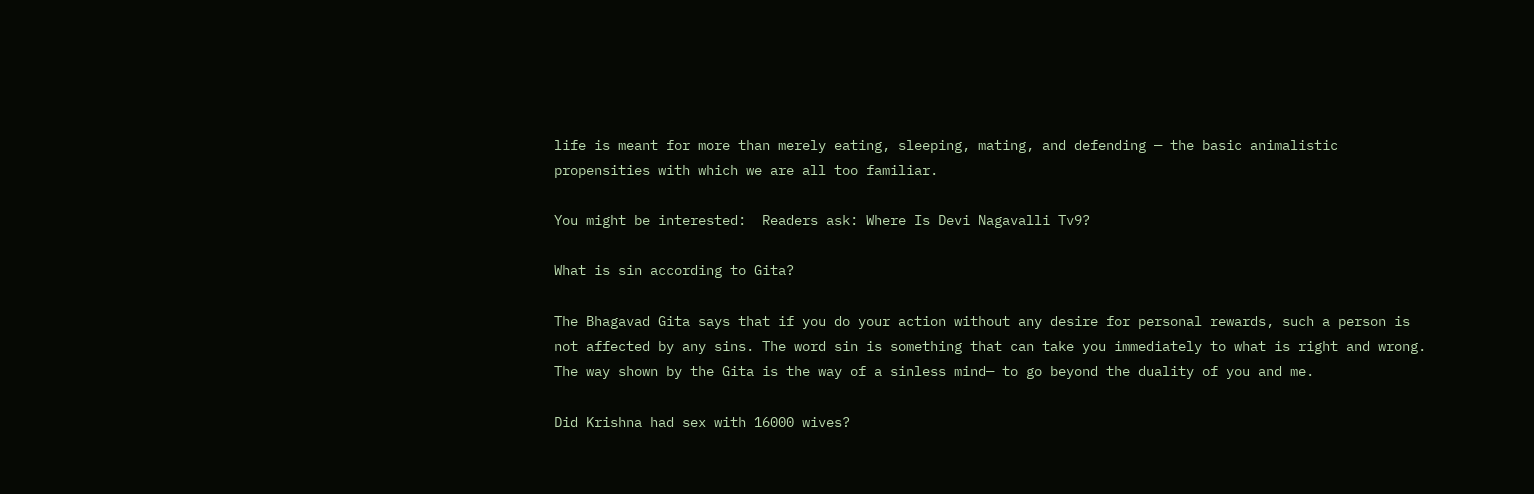life is meant for more than merely eating, sleeping, mating, and defending — the basic animalistic propensities with which we are all too familiar.

You might be interested:  Readers ask: Where Is Devi Nagavalli Tv9?

What is sin according to Gita?

The Bhagavad Gita says that if you do your action without any desire for personal rewards, such a person is not affected by any sins. The word sin is something that can take you immediately to what is right and wrong. The way shown by the Gita is the way of a sinless mind— to go beyond the duality of you and me.

Did Krishna had sex with 16000 wives?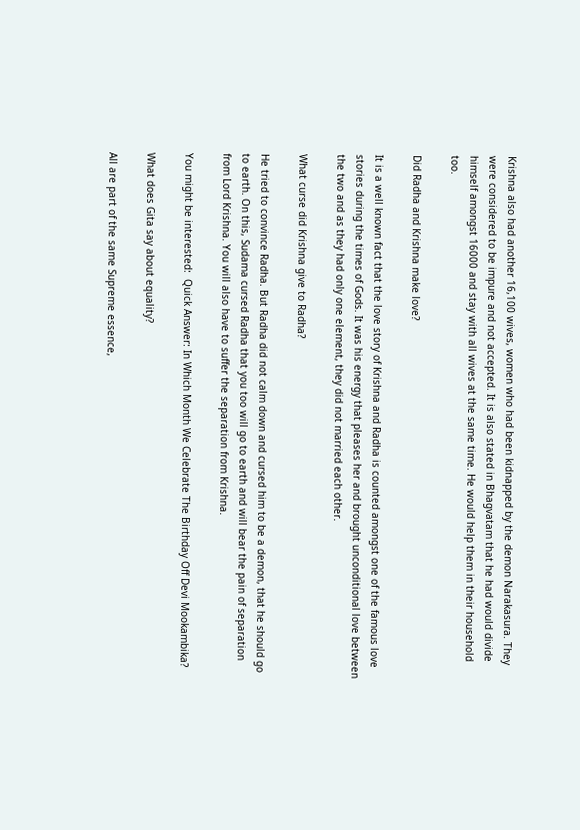Krishna also had another 16,100 wives, women who had been kidnapped by the demon Narakasura. They were considered to be impure and not accepted. It is also stated in Bhagvatam that he had would divide himself amongst 16000 and stay with all wives at the same time. He would help them in their household too.

Did Radha and Krishna make love?

It is a well known fact that the love story of Krishna and Radha is counted amongst one of the famous love stories during the times of Gods. It was his energy that pleases her and brought unconditional love between the two and as they had only one element, they did not married each other.

What curse did Krishna give to Radha?

He tried to convince Radha. But Radha did not calm down and cursed him to be a demon, that he should go to earth. On this, Sudama cursed Radha that you too will go to earth and will bear the pain of separation from Lord Krishna. You will also have to suffer the separation from Krishna.

You might be interested:  Quick Answer: In Which Month We Celebrate The Birthday Off Devi Mookambika?

What does Gita say about equality?

All are part of the same Supreme essence,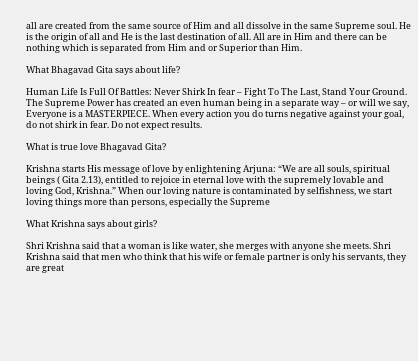all are created from the same source of Him and all dissolve in the same Supreme soul. He is the origin of all and He is the last destination of all. All are in Him and there can be nothing which is separated from Him and or Superior than Him.

What Bhagavad Gita says about life?

Human Life Is Full Of Battles: Never Shirk In fear – Fight To The Last, Stand Your Ground. The Supreme Power has created an even human being in a separate way – or will we say, Everyone is a MASTERPIECE. When every action you do turns negative against your goal, do not shirk in fear. Do not expect results.

What is true love Bhagavad Gita?

Krishna starts His message of love by enlightening Arjuna: “We are all souls, spiritual beings ( Gita 2.13), entitled to rejoice in eternal love with the supremely lovable and loving God, Krishna.” When our loving nature is contaminated by selfishness, we start loving things more than persons, especially the Supreme

What Krishna says about girls?

Shri Krishna said that a woman is like water, she merges with anyone she meets. Shri Krishna said that men who think that his wife or female partner is only his servants, they are great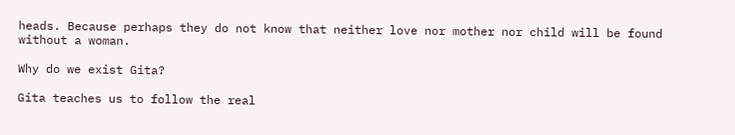heads. Because perhaps they do not know that neither love nor mother nor child will be found without a woman.

Why do we exist Gita?

Gita teaches us to follow the real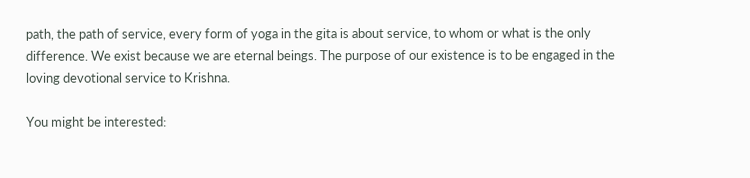path, the path of service, every form of yoga in the gita is about service, to whom or what is the only difference. We exist because we are eternal beings. The purpose of our existence is to be engaged in the loving devotional service to Krishna.

You might be interested: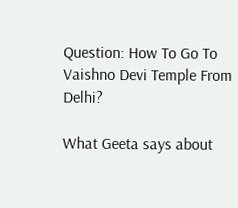Question: How To Go To Vaishno Devi Temple From Delhi?

What Geeta says about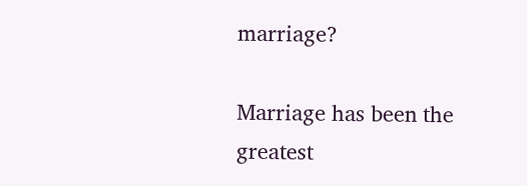marriage?

Marriage has been the greatest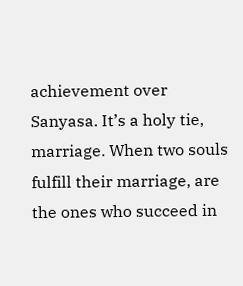achievement over Sanyasa. It’s a holy tie, marriage. When two souls fulfill their marriage, are the ones who succeed in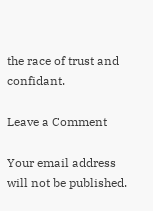the race of trust and confidant.

Leave a Comment

Your email address will not be published.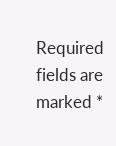Required fields are marked *